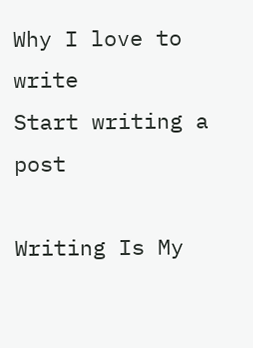Why I love to write
Start writing a post

Writing Is My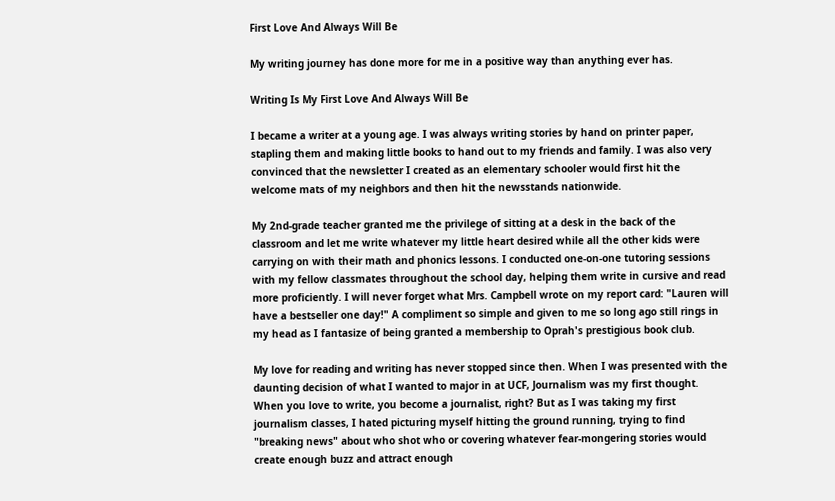First Love And Always Will Be

My writing journey has done more for me in a positive way than anything ever has.

Writing Is My First Love And Always Will Be

I became a writer at a young age. I was always writing stories by hand on printer paper, stapling them and making little books to hand out to my friends and family. I was also very convinced that the newsletter I created as an elementary schooler would first hit the welcome mats of my neighbors and then hit the newsstands nationwide.

My 2nd-grade teacher granted me the privilege of sitting at a desk in the back of the classroom and let me write whatever my little heart desired while all the other kids were carrying on with their math and phonics lessons. I conducted one-on-one tutoring sessions with my fellow classmates throughout the school day, helping them write in cursive and read more proficiently. I will never forget what Mrs. Campbell wrote on my report card: "Lauren will have a bestseller one day!" A compliment so simple and given to me so long ago still rings in my head as I fantasize of being granted a membership to Oprah's prestigious book club.

My love for reading and writing has never stopped since then. When I was presented with the daunting decision of what I wanted to major in at UCF, Journalism was my first thought. When you love to write, you become a journalist, right? But as I was taking my first journalism classes, I hated picturing myself hitting the ground running, trying to find "breaking news" about who shot who or covering whatever fear-mongering stories would create enough buzz and attract enough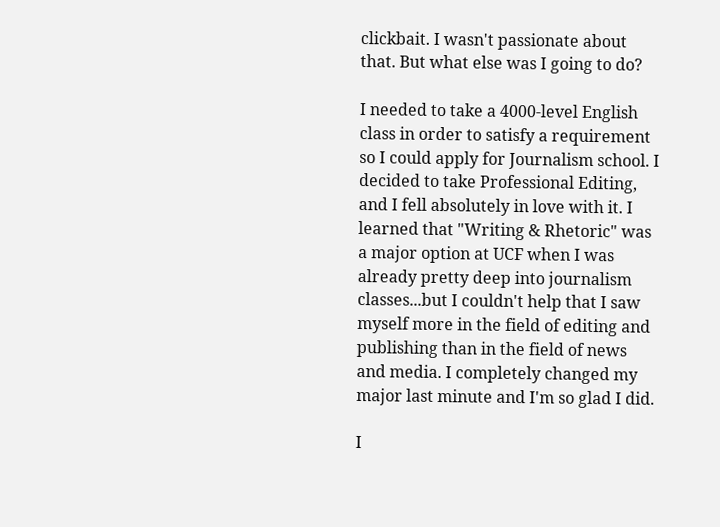clickbait. I wasn't passionate about that. But what else was I going to do?

I needed to take a 4000-level English class in order to satisfy a requirement so I could apply for Journalism school. I decided to take Professional Editing, and I fell absolutely in love with it. I learned that "Writing & Rhetoric" was a major option at UCF when I was already pretty deep into journalism classes...but I couldn't help that I saw myself more in the field of editing and publishing than in the field of news and media. I completely changed my major last minute and I'm so glad I did.

I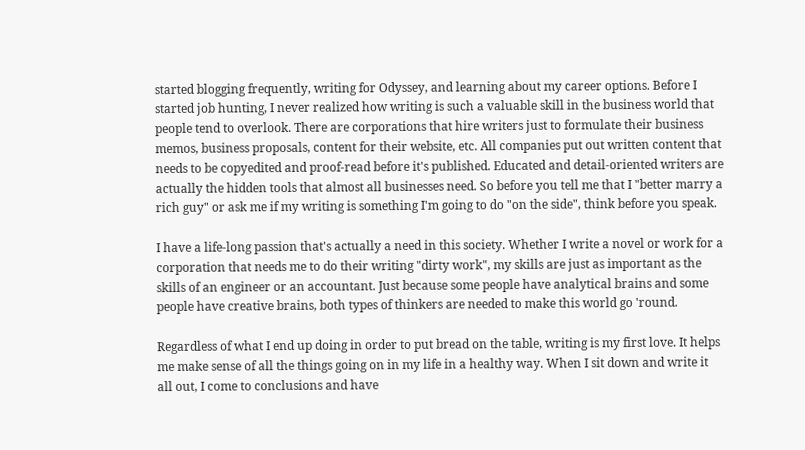started blogging frequently, writing for Odyssey, and learning about my career options. Before I started job hunting, I never realized how writing is such a valuable skill in the business world that people tend to overlook. There are corporations that hire writers just to formulate their business memos, business proposals, content for their website, etc. All companies put out written content that needs to be copyedited and proof-read before it's published. Educated and detail-oriented writers are actually the hidden tools that almost all businesses need. So before you tell me that I "better marry a rich guy" or ask me if my writing is something I'm going to do "on the side", think before you speak.

I have a life-long passion that's actually a need in this society. Whether I write a novel or work for a corporation that needs me to do their writing "dirty work", my skills are just as important as the skills of an engineer or an accountant. Just because some people have analytical brains and some people have creative brains, both types of thinkers are needed to make this world go 'round.

Regardless of what I end up doing in order to put bread on the table, writing is my first love. It helps me make sense of all the things going on in my life in a healthy way. When I sit down and write it all out, I come to conclusions and have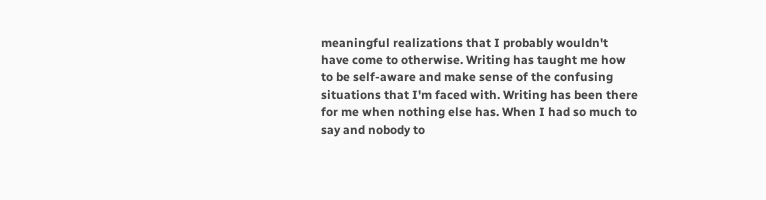meaningful realizations that I probably wouldn't have come to otherwise. Writing has taught me how to be self-aware and make sense of the confusing situations that I'm faced with. Writing has been there for me when nothing else has. When I had so much to say and nobody to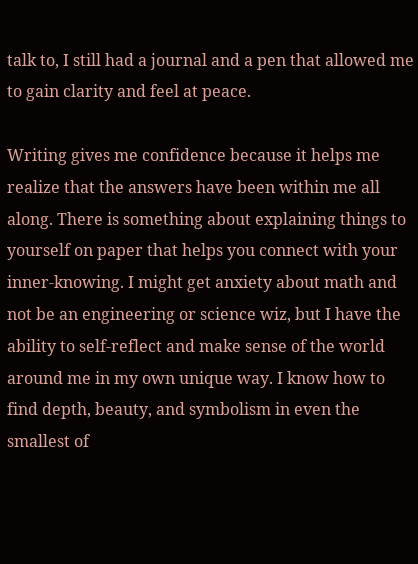talk to, I still had a journal and a pen that allowed me to gain clarity and feel at peace.

Writing gives me confidence because it helps me realize that the answers have been within me all along. There is something about explaining things to yourself on paper that helps you connect with your inner-knowing. I might get anxiety about math and not be an engineering or science wiz, but I have the ability to self-reflect and make sense of the world around me in my own unique way. I know how to find depth, beauty, and symbolism in even the smallest of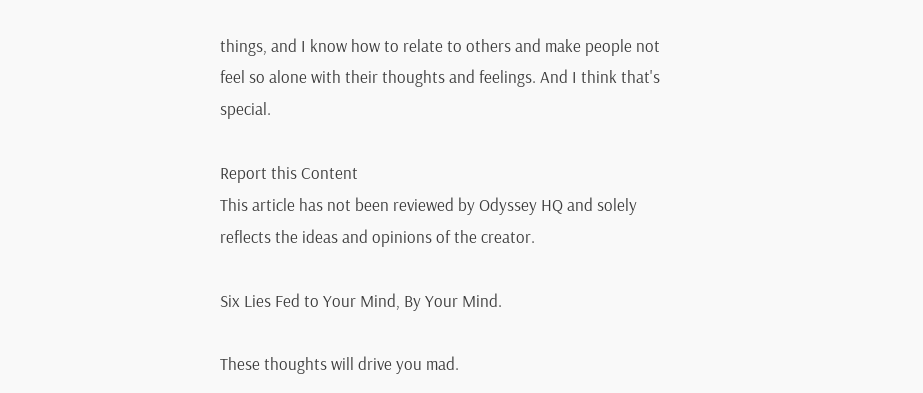things, and I know how to relate to others and make people not feel so alone with their thoughts and feelings. And I think that's special.

Report this Content
This article has not been reviewed by Odyssey HQ and solely reflects the ideas and opinions of the creator.

Six Lies Fed to Your Mind, By Your Mind.

These thoughts will drive you mad.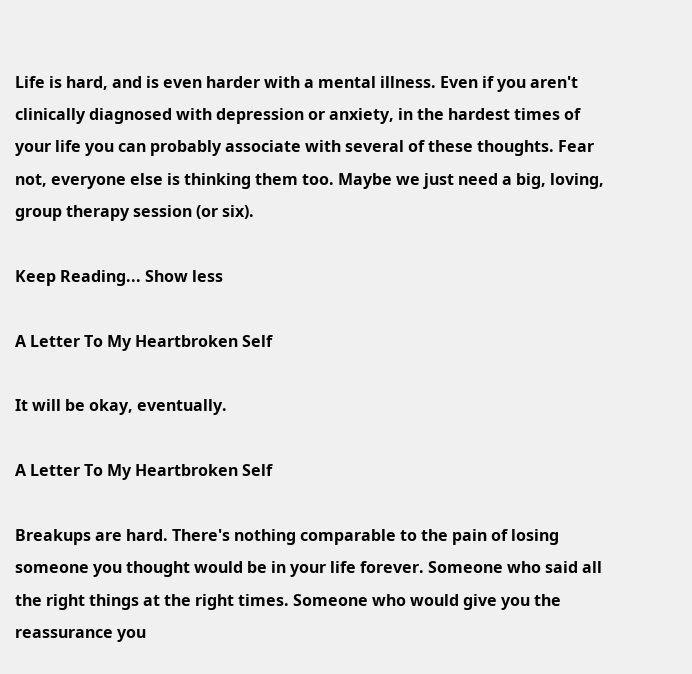Life is hard, and is even harder with a mental illness. Even if you aren't clinically diagnosed with depression or anxiety, in the hardest times of your life you can probably associate with several of these thoughts. Fear not, everyone else is thinking them too. Maybe we just need a big, loving, group therapy session (or six).

Keep Reading... Show less

A Letter To My Heartbroken Self

It will be okay, eventually.

A Letter To My Heartbroken Self

Breakups are hard. There's nothing comparable to the pain of losing someone you thought would be in your life forever. Someone who said all the right things at the right times. Someone who would give you the reassurance you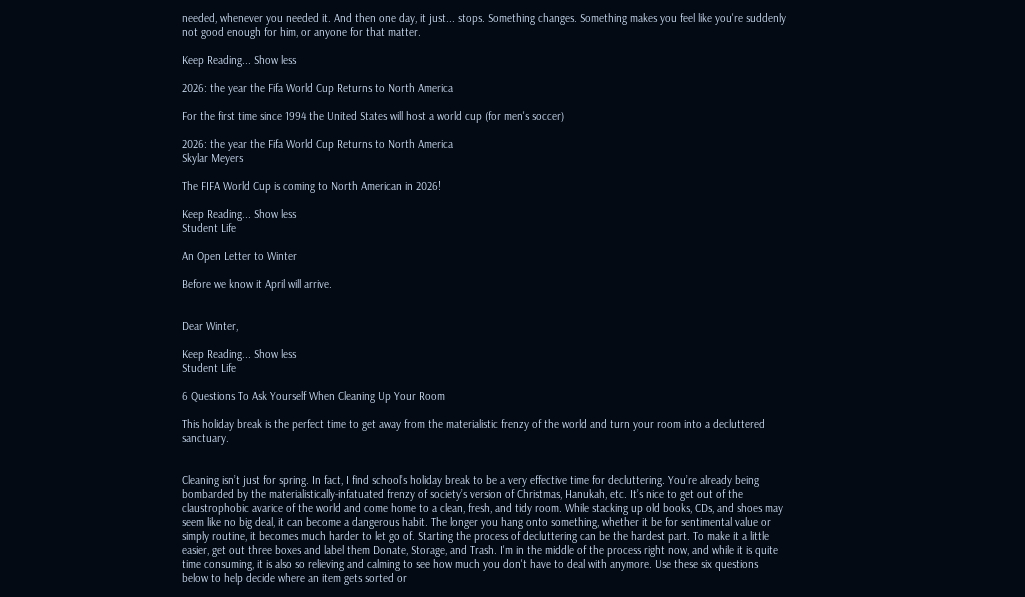needed, whenever you needed it. And then one day, it just... stops. Something changes. Something makes you feel like you're suddenly not good enough for him, or anyone for that matter.

Keep Reading... Show less

2026: the year the Fifa World Cup Returns to North America

For the first time since 1994 the United States will host a world cup (for men's soccer)

2026: the year the Fifa World Cup Returns to North America
Skylar Meyers

The FIFA World Cup is coming to North American in 2026!

Keep Reading... Show less
Student Life

An Open Letter to Winter

Before we know it April will arrive.


Dear Winter,

Keep Reading... Show less
Student Life

6 Questions To Ask Yourself When Cleaning Up Your Room

This holiday break is the perfect time to get away from the materialistic frenzy of the world and turn your room into a decluttered sanctuary.


Cleaning isn’t just for spring. In fact, I find school’s holiday break to be a very effective time for decluttering. You’re already being bombarded by the materialistically-infatuated frenzy of society’s version of Christmas, Hanukah, etc. It’s nice to get out of the claustrophobic avarice of the world and come home to a clean, fresh, and tidy room. While stacking up old books, CDs, and shoes may seem like no big deal, it can become a dangerous habit. The longer you hang onto something, whether it be for sentimental value or simply routine, it becomes much harder to let go of. Starting the process of decluttering can be the hardest part. To make it a little easier, get out three boxes and label them Donate, Storage, and Trash. I'm in the middle of the process right now, and while it is quite time consuming, it is also so relieving and calming to see how much you don't have to deal with anymore. Use these six questions below to help decide where an item gets sorted or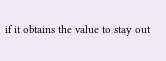if it obtains the value to stay out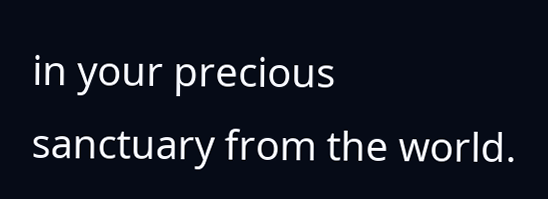in your precious sanctuary from the world.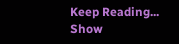Keep Reading... Show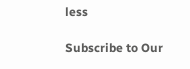less

Subscribe to Our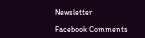Newsletter

Facebook Comments